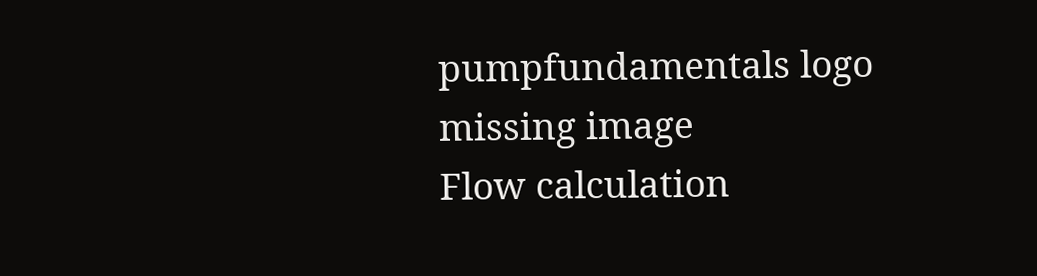pumpfundamentals logo
missing image
Flow calculation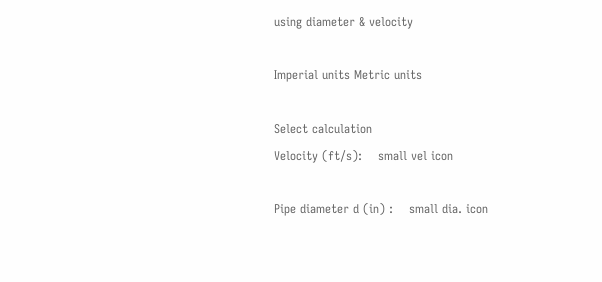using diameter & velocity

Imperial units Metric units

Select calculation
Velocity (ft/s):    small vel icon

Pipe diameter d (in) :    small dia. icon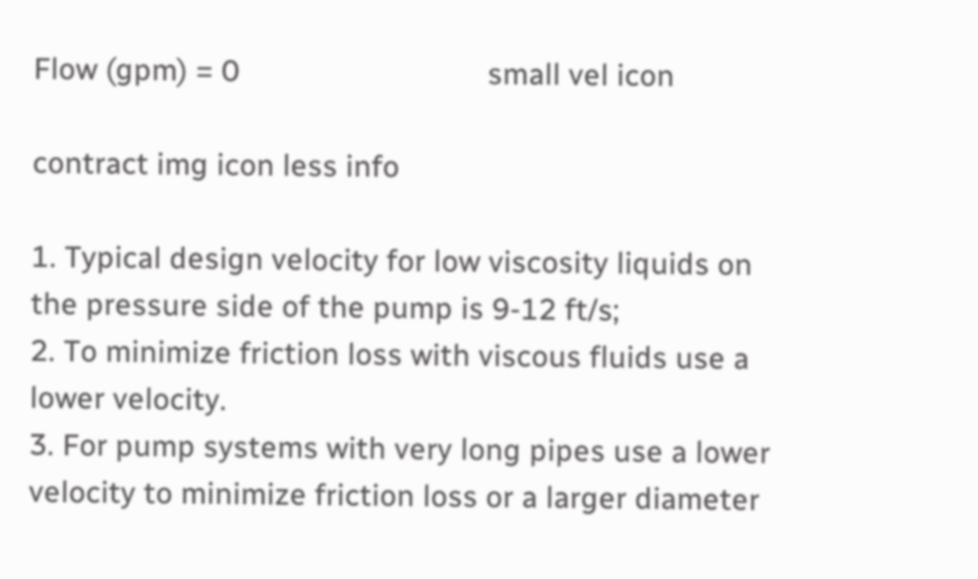Flow (gpm) = 0                               small vel icon

contract img icon less info

1. Typical design velocity for low viscosity liquids on the pressure side of the pump is 9-12 ft/s;
2. To minimize friction loss with viscous fluids use a lower velocity.
3. For pump systems with very long pipes use a lower velocity to minimize friction loss or a larger diameter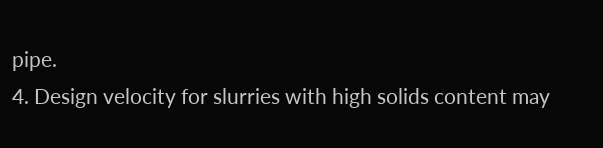pipe.
4. Design velocity for slurries with high solids content may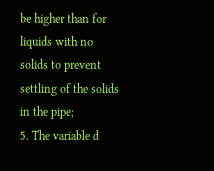be higher than for liquids with no solids to prevent settling of the solids in the pipe;
5. The variable d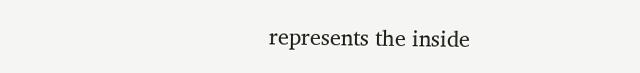represents the inside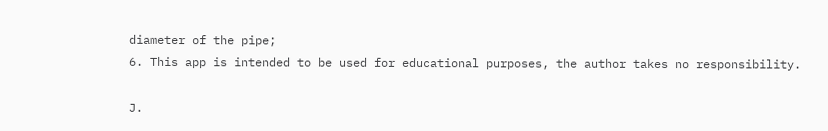diameter of the pipe;
6. This app is intended to be used for educational purposes, the author takes no responsibility.

J.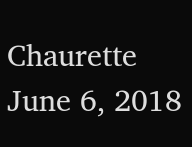Chaurette June 6, 2018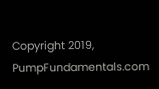Copyright 2019, PumpFundamentals.com